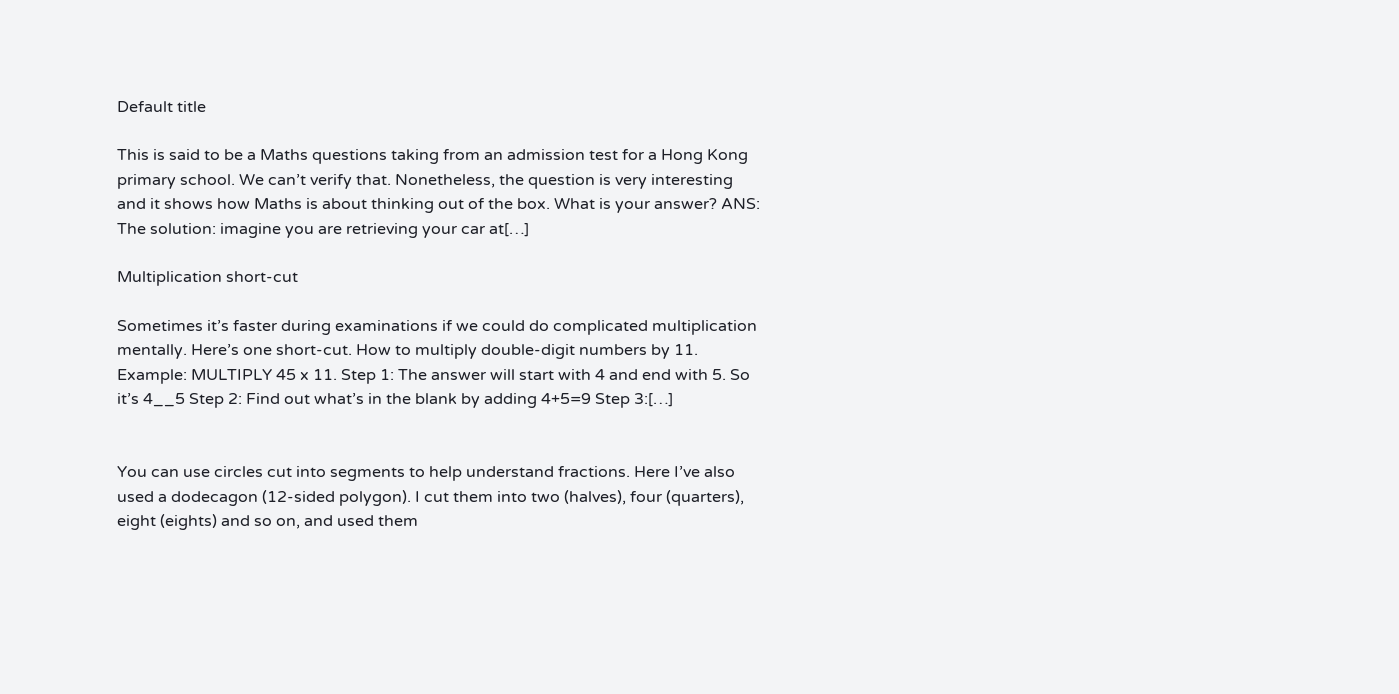Default title

This is said to be a Maths questions taking from an admission test for a Hong Kong primary school. We can’t verify that. Nonetheless, the question is very interesting and it shows how Maths is about thinking out of the box. What is your answer? ANS: The solution: imagine you are retrieving your car at[…]

Multiplication short-cut

Sometimes it’s faster during examinations if we could do complicated multiplication mentally. Here’s one short-cut. How to multiply double-digit numbers by 11. Example: MULTIPLY 45 x 11. Step 1: The answer will start with 4 and end with 5. So it’s 4__5 Step 2: Find out what’s in the blank by adding 4+5=9 Step 3:[…]


You can use circles cut into segments to help understand fractions. Here I’ve also used a dodecagon (12-sided polygon). I cut them into two (halves), four (quarters), eight (eights) and so on, and used them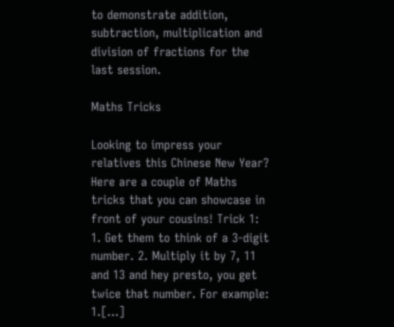to demonstrate addition, subtraction, multiplication and division of fractions for the last session.

Maths Tricks

Looking to impress your relatives this Chinese New Year? Here are a couple of Maths tricks that you can showcase in front of your cousins! Trick 1: 1. Get them to think of a 3-digit number. 2. Multiply it by 7, 11 and 13 and hey presto, you get twice that number. For example: 1.[…]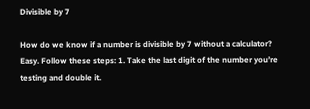Divisible by 7

How do we know if a number is divisible by 7 without a calculator? Easy. Follow these steps: 1. Take the last digit of the number you’re testing and double it.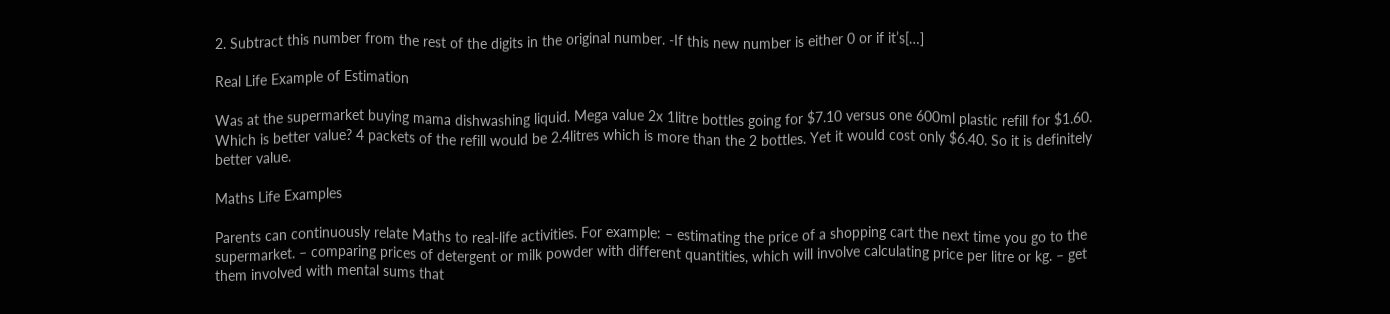2. Subtract this number from the rest of the digits in the original number. -If this new number is either 0 or if it’s[…]

Real Life Example of Estimation

Was at the supermarket buying mama dishwashing liquid. Mega value 2x 1litre bottles going for $7.10 versus one 600ml plastic refill for $1.60. Which is better value? 4 packets of the refill would be 2.4litres which is more than the 2 bottles. Yet it would cost only $6.40. So it is definitely better value.

Maths Life Examples

Parents can continuously relate Maths to real-life activities. For example: – estimating the price of a shopping cart the next time you go to the supermarket. – comparing prices of detergent or milk powder with different quantities, which will involve calculating price per litre or kg. – get them involved with mental sums that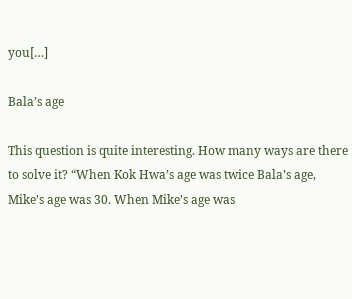you[…]

Bala’s age

This question is quite interesting. How many ways are there to solve it? “When Kok Hwa’s age was twice Bala’s age, Mike’s age was 30. When Mike’s age was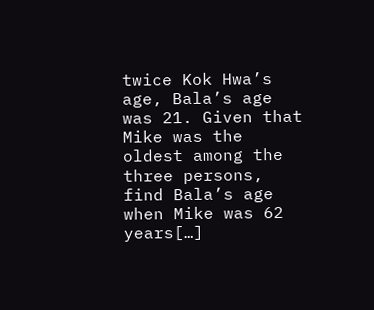twice Kok Hwa’s age, Bala’s age was 21. Given that Mike was the oldest among the three persons, find Bala’s age when Mike was 62 years[…]